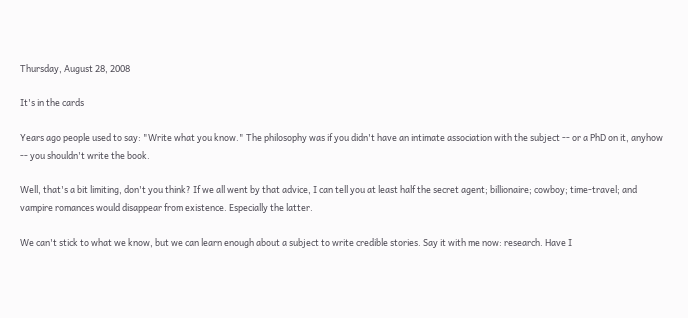Thursday, August 28, 2008

It's in the cards

Years ago people used to say: "Write what you know." The philosophy was if you didn't have an intimate association with the subject -- or a PhD on it, anyhow -- you shouldn't write the book.

Well, that's a bit limiting, don't you think? If we all went by that advice, I can tell you at least half the secret agent; billionaire; cowboy; time-travel; and vampire romances would disappear from existence. Especially the latter.

We can't stick to what we know, but we can learn enough about a subject to write credible stories. Say it with me now: research. Have I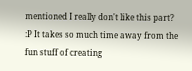mentioned I really don't like this part? :P It takes so much time away from the fun stuff of creating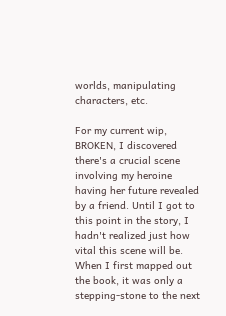worlds, manipulating characters, etc.

For my current wip, BROKEN, I discovered there's a crucial scene involving my heroine having her future revealed by a friend. Until I got to this point in the story, I hadn't realized just how vital this scene will be. When I first mapped out the book, it was only a stepping-stone to the next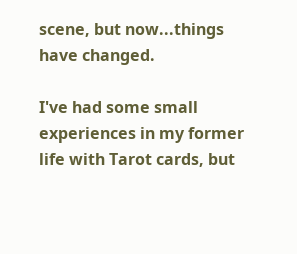scene, but now...things have changed.

I've had some small experiences in my former life with Tarot cards, but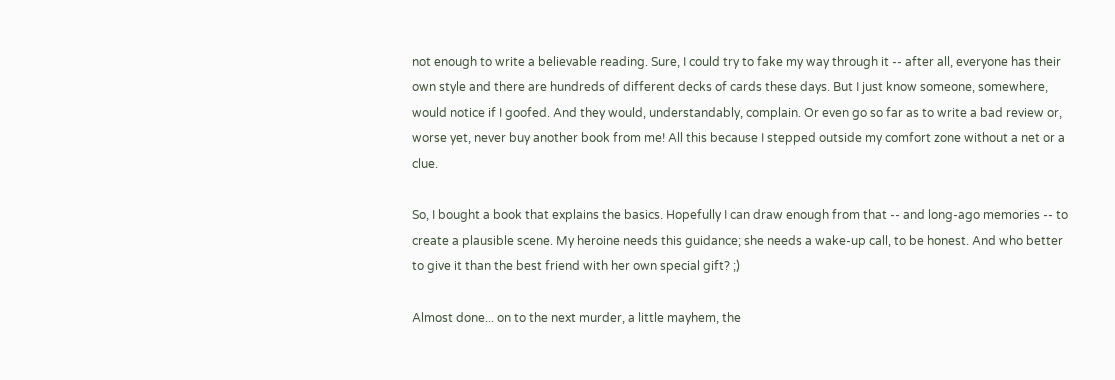not enough to write a believable reading. Sure, I could try to fake my way through it -- after all, everyone has their own style and there are hundreds of different decks of cards these days. But I just know someone, somewhere, would notice if I goofed. And they would, understandably, complain. Or even go so far as to write a bad review or, worse yet, never buy another book from me! All this because I stepped outside my comfort zone without a net or a clue.

So, I bought a book that explains the basics. Hopefully I can draw enough from that -- and long-ago memories -- to create a plausible scene. My heroine needs this guidance; she needs a wake-up call, to be honest. And who better to give it than the best friend with her own special gift? ;)

Almost done... on to the next murder, a little mayhem, the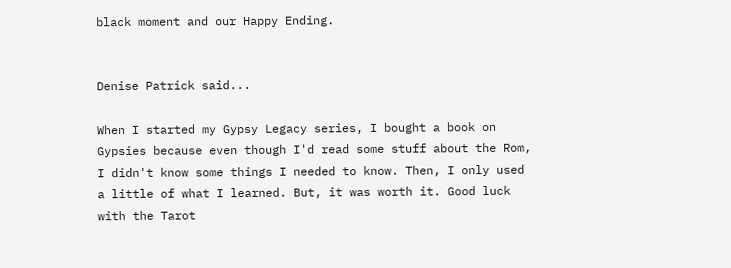black moment and our Happy Ending.


Denise Patrick said...

When I started my Gypsy Legacy series, I bought a book on Gypsies because even though I'd read some stuff about the Rom, I didn't know some things I needed to know. Then, I only used a little of what I learned. But, it was worth it. Good luck with the Tarot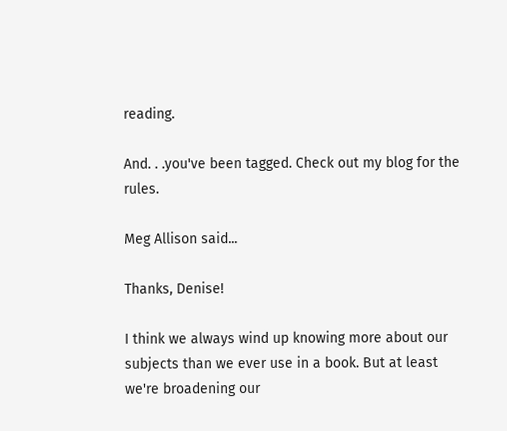reading.

And. . .you've been tagged. Check out my blog for the rules.

Meg Allison said...

Thanks, Denise!

I think we always wind up knowing more about our subjects than we ever use in a book. But at least we're broadening our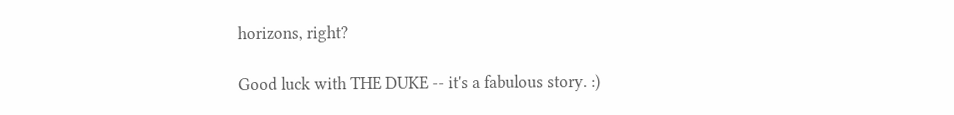horizons, right?

Good luck with THE DUKE -- it's a fabulous story. :)